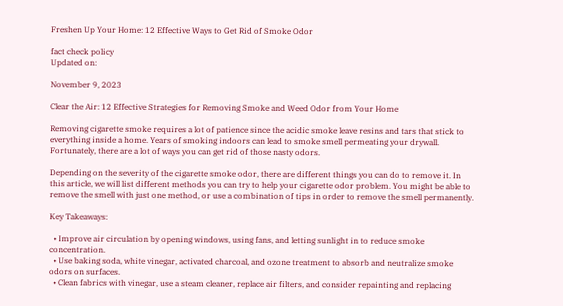Freshen Up Your Home: 12 Effective Ways to Get Rid of Smoke Odor

fact check policy
Updated on:

November 9, 2023

Clear the Air: 12 Effective Strategies for Removing Smoke and Weed Odor from Your Home

Removing cigarette smoke requires a lot of patience since the acidic smoke leave resins and tars that stick to everything inside a home. Years of smoking indoors can lead to smoke smell permeating your drywall. Fortunately, there are a lot of ways you can get rid of those nasty odors.

Depending on the severity of the cigarette smoke odor, there are different things you can do to remove it. In this article, we will list different methods you can try to help your cigarette odor problem. You might be able to remove the smell with just one method, or use a combination of tips in order to remove the smell permanently.

Key Takeaways:

  • Improve air circulation by opening windows, using fans, and letting sunlight in to reduce smoke concentration.
  • Use baking soda, white vinegar, activated charcoal, and ozone treatment to absorb and neutralize smoke odors on surfaces.
  • Clean fabrics with vinegar, use a steam cleaner, replace air filters, and consider repainting and replacing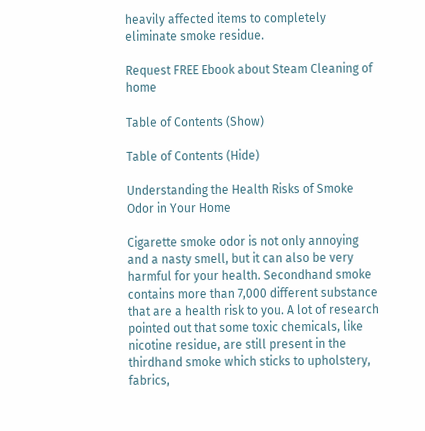heavily affected items to completely eliminate smoke residue.

Request FREE Ebook about Steam Cleaning of home

Table of Contents (Show)

Table of Contents (Hide)

Understanding the Health Risks of Smoke Odor in Your Home

Cigarette smoke odor is not only annoying and a nasty smell, but it can also be very harmful for your health. Secondhand smoke contains more than 7,000 different substance that are a health risk to you. A lot of research pointed out that some toxic chemicals, like nicotine residue, are still present in the thirdhand smoke which sticks to upholstery, fabrics,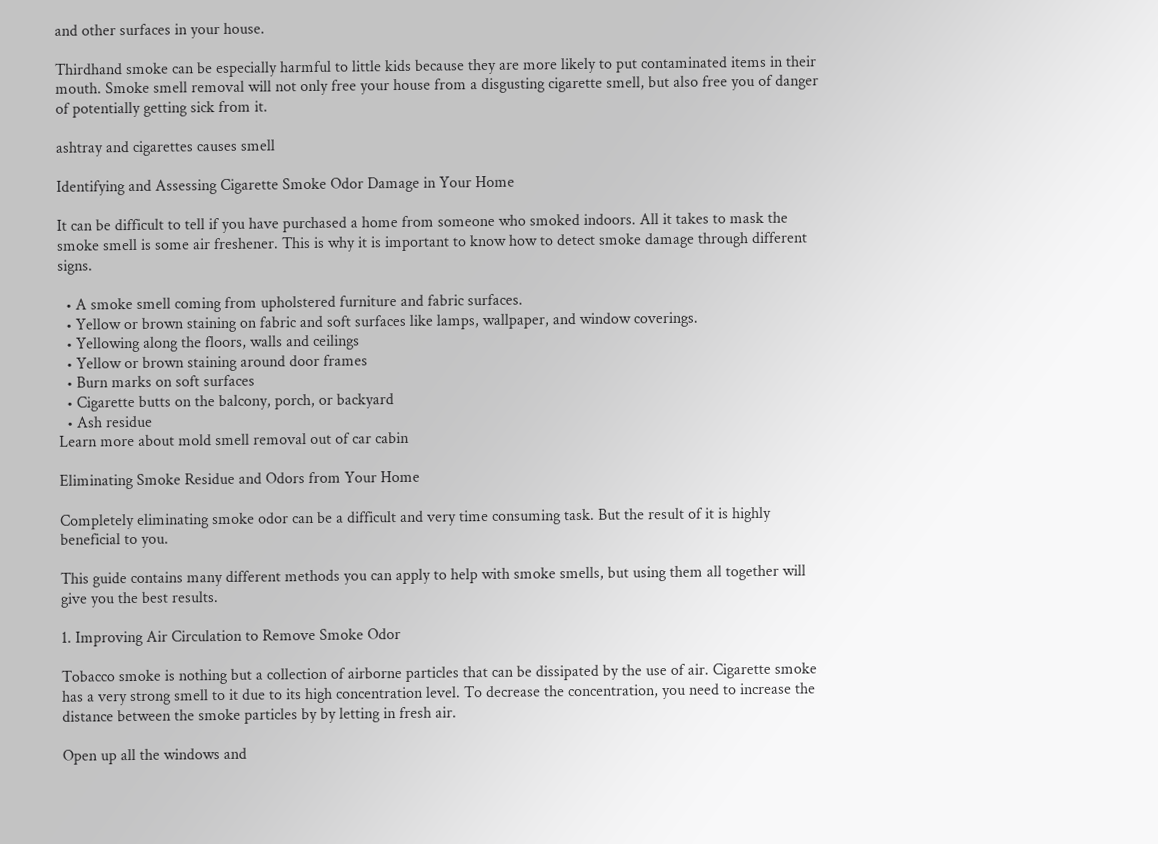and other surfaces in your house.

Thirdhand smoke can be especially harmful to little kids because they are more likely to put contaminated items in their mouth. Smoke smell removal will not only free your house from a disgusting cigarette smell, but also free you of danger of potentially getting sick from it.

ashtray and cigarettes causes smell

Identifying and Assessing Cigarette Smoke Odor Damage in Your Home

It can be difficult to tell if you have purchased a home from someone who smoked indoors. All it takes to mask the smoke smell is some air freshener. This is why it is important to know how to detect smoke damage through different signs.

  • A smoke smell coming from upholstered furniture and fabric surfaces.
  • Yellow or brown staining on fabric and soft surfaces like lamps, wallpaper, and window coverings.
  • Yellowing along the floors, walls and ceilings
  • Yellow or brown staining around door frames
  • Burn marks on soft surfaces
  • Cigarette butts on the balcony, porch, or backyard
  • Ash residue
Learn more about mold smell removal out of car cabin

Eliminating Smoke Residue and Odors from Your Home

Completely eliminating smoke odor can be a difficult and very time consuming task. But the result of it is highly beneficial to you.

This guide contains many different methods you can apply to help with smoke smells, but using them all together will give you the best results.

1. Improving Air Circulation to Remove Smoke Odor

Tobacco smoke is nothing but a collection of airborne particles that can be dissipated by the use of air. Cigarette smoke has a very strong smell to it due to its high concentration level. To decrease the concentration, you need to increase the distance between the smoke particles by by letting in fresh air.

Open up all the windows and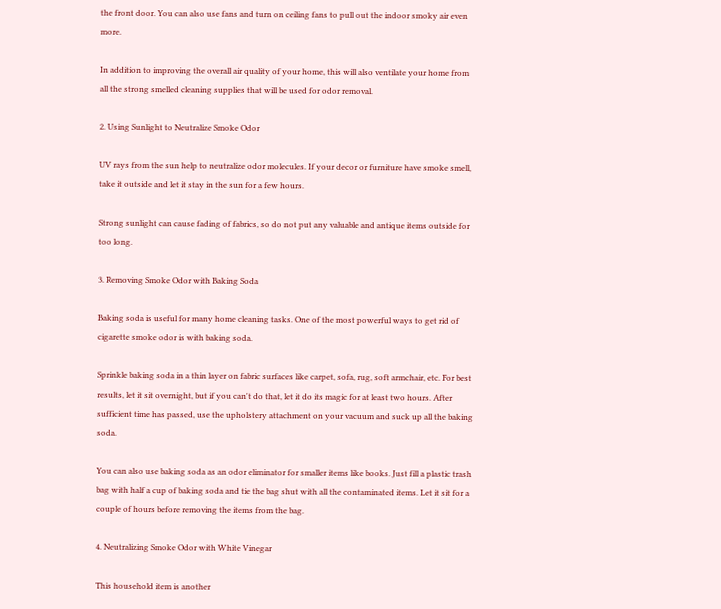the front door. You can also use fans and turn on ceiling fans to pull out the indoor smoky air even more.

In addition to improving the overall air quality of your home, this will also ventilate your home from all the strong smelled cleaning supplies that will be used for odor removal.

2. Using Sunlight to Neutralize Smoke Odor

UV rays from the sun help to neutralize odor molecules. If your decor or furniture have smoke smell, take it outside and let it stay in the sun for a few hours.

Strong sunlight can cause fading of fabrics, so do not put any valuable and antique items outside for too long.

3. Removing Smoke Odor with Baking Soda

Baking soda is useful for many home cleaning tasks. One of the most powerful ways to get rid of cigarette smoke odor is with baking soda.

Sprinkle baking soda in a thin layer on fabric surfaces like carpet, sofa, rug, soft armchair, etc. For best results, let it sit overnight, but if you can't do that, let it do its magic for at least two hours. After sufficient time has passed, use the upholstery attachment on your vacuum and suck up all the baking soda.

You can also use baking soda as an odor eliminator for smaller items like books. Just fill a plastic trash bag with half a cup of baking soda and tie the bag shut with all the contaminated items. Let it sit for a couple of hours before removing the items from the bag.

4. Neutralizing Smoke Odor with White Vinegar

This household item is another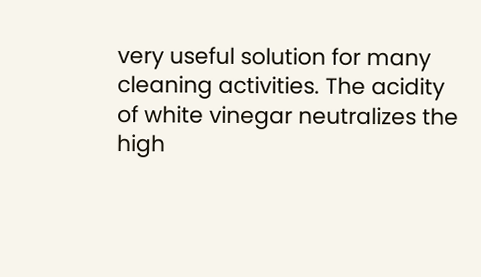very useful solution for many cleaning activities. The acidity of white vinegar neutralizes the high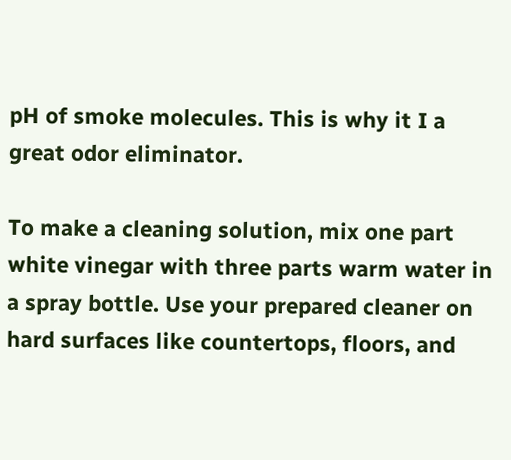pH of smoke molecules. This is why it I a great odor eliminator.

To make a cleaning solution, mix one part white vinegar with three parts warm water in a spray bottle. Use your prepared cleaner on hard surfaces like countertops, floors, and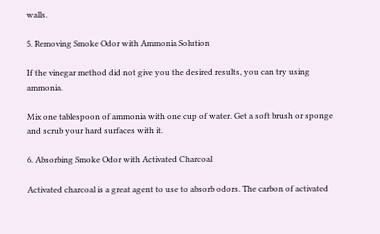walls.

5. Removing Smoke Odor with Ammonia Solution

If the vinegar method did not give you the desired results, you can try using ammonia.

Mix one tablespoon of ammonia with one cup of water. Get a soft brush or sponge and scrub your hard surfaces with it.

6. Absorbing Smoke Odor with Activated Charcoal

Activated charcoal is a great agent to use to absorb odors. The carbon of activated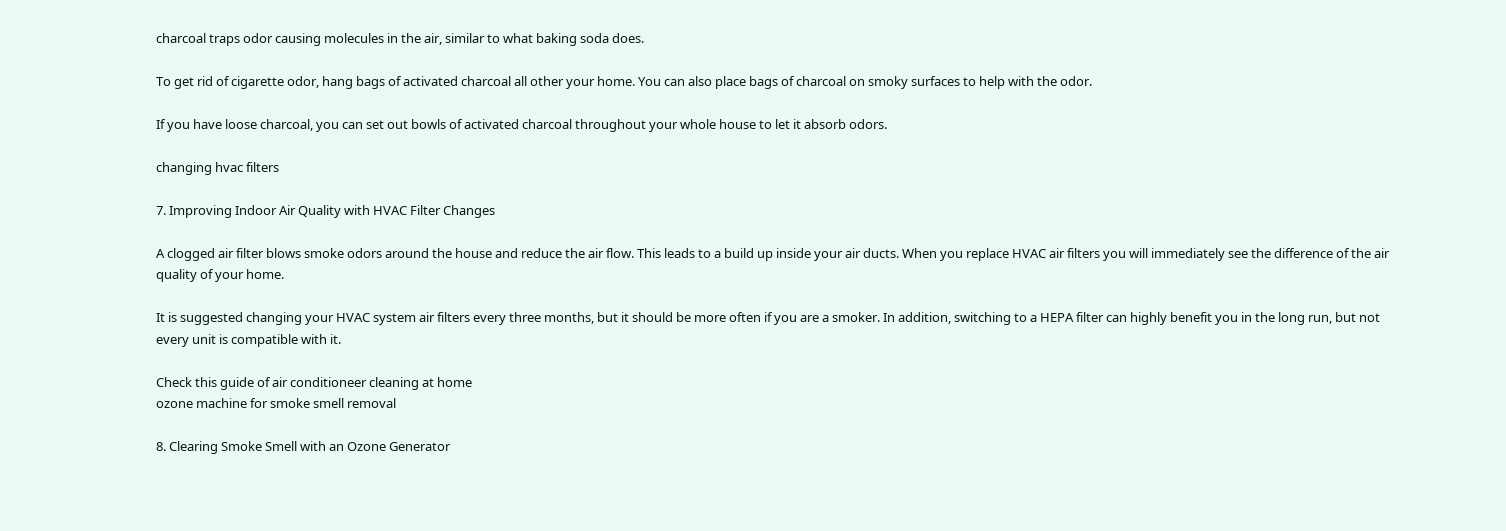charcoal traps odor causing molecules in the air, similar to what baking soda does.

To get rid of cigarette odor, hang bags of activated charcoal all other your home. You can also place bags of charcoal on smoky surfaces to help with the odor.

If you have loose charcoal, you can set out bowls of activated charcoal throughout your whole house to let it absorb odors.

changing hvac filters

7. Improving Indoor Air Quality with HVAC Filter Changes

A clogged air filter blows smoke odors around the house and reduce the air flow. This leads to a build up inside your air ducts. When you replace HVAC air filters you will immediately see the difference of the air quality of your home.

It is suggested changing your HVAC system air filters every three months, but it should be more often if you are a smoker. In addition, switching to a HEPA filter can highly benefit you in the long run, but not every unit is compatible with it.

Check this guide of air conditioneer cleaning at home
ozone machine for smoke smell removal

8. Clearing Smoke Smell with an Ozone Generator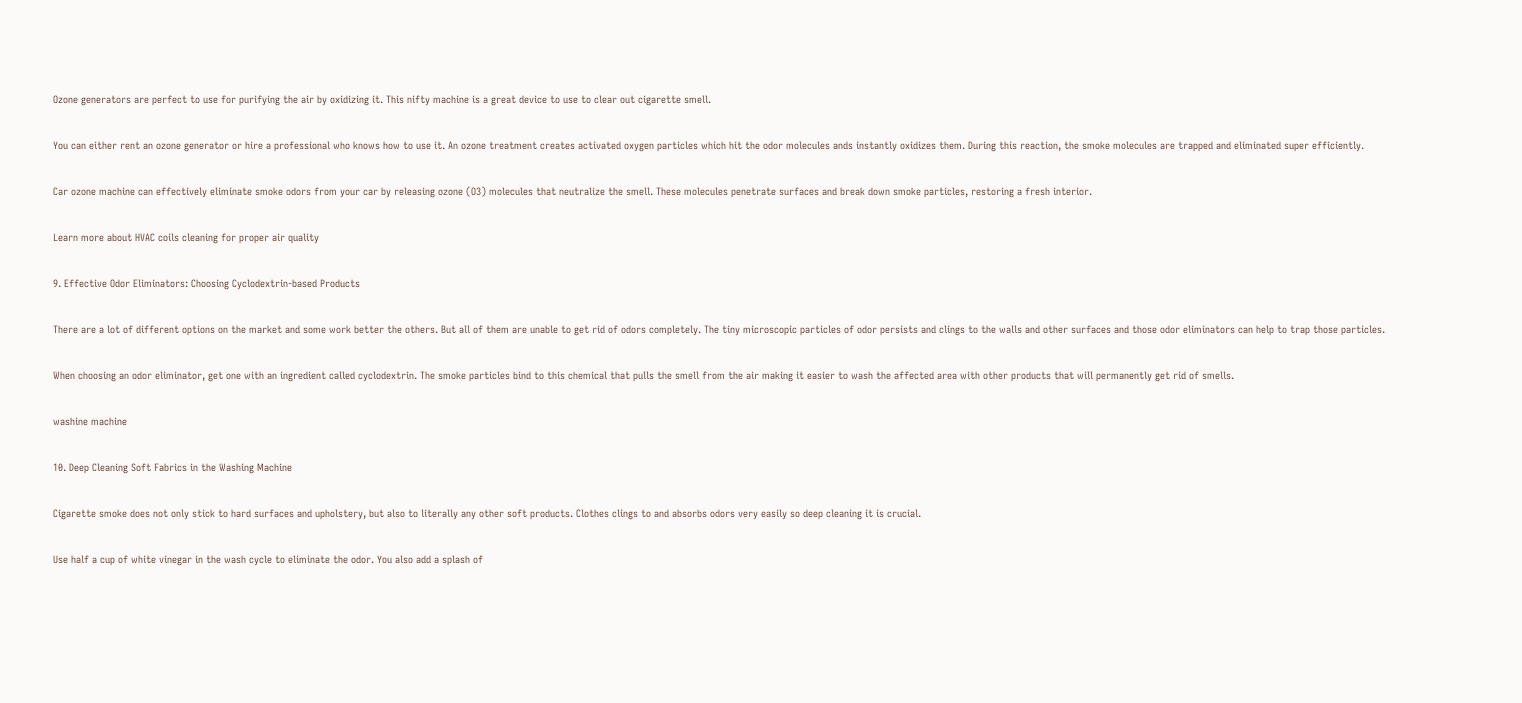Ozone generators are perfect to use for purifying the air by oxidizing it. This nifty machine is a great device to use to clear out cigarette smell.

You can either rent an ozone generator or hire a professional who knows how to use it. An ozone treatment creates activated oxygen particles which hit the odor molecules ands instantly oxidizes them. During this reaction, the smoke molecules are trapped and eliminated super efficiently.

Car ozone machine can effectively eliminate smoke odors from your car by releasing ozone (O3) molecules that neutralize the smell. These molecules penetrate surfaces and break down smoke particles, restoring a fresh interior.

Learn more about HVAC coils cleaning for proper air quality

9. Effective Odor Eliminators: Choosing Cyclodextrin-based Products

There are a lot of different options on the market and some work better the others. But all of them are unable to get rid of odors completely. The tiny microscopic particles of odor persists and clings to the walls and other surfaces and those odor eliminators can help to trap those particles.

When choosing an odor eliminator, get one with an ingredient called cyclodextrin. The smoke particles bind to this chemical that pulls the smell from the air making it easier to wash the affected area with other products that will permanently get rid of smells.

washine machine

10. Deep Cleaning Soft Fabrics in the Washing Machine

Cigarette smoke does not only stick to hard surfaces and upholstery, but also to literally any other soft products. Clothes clings to and absorbs odors very easily so deep cleaning it is crucial.

Use half a cup of white vinegar in the wash cycle to eliminate the odor. You also add a splash of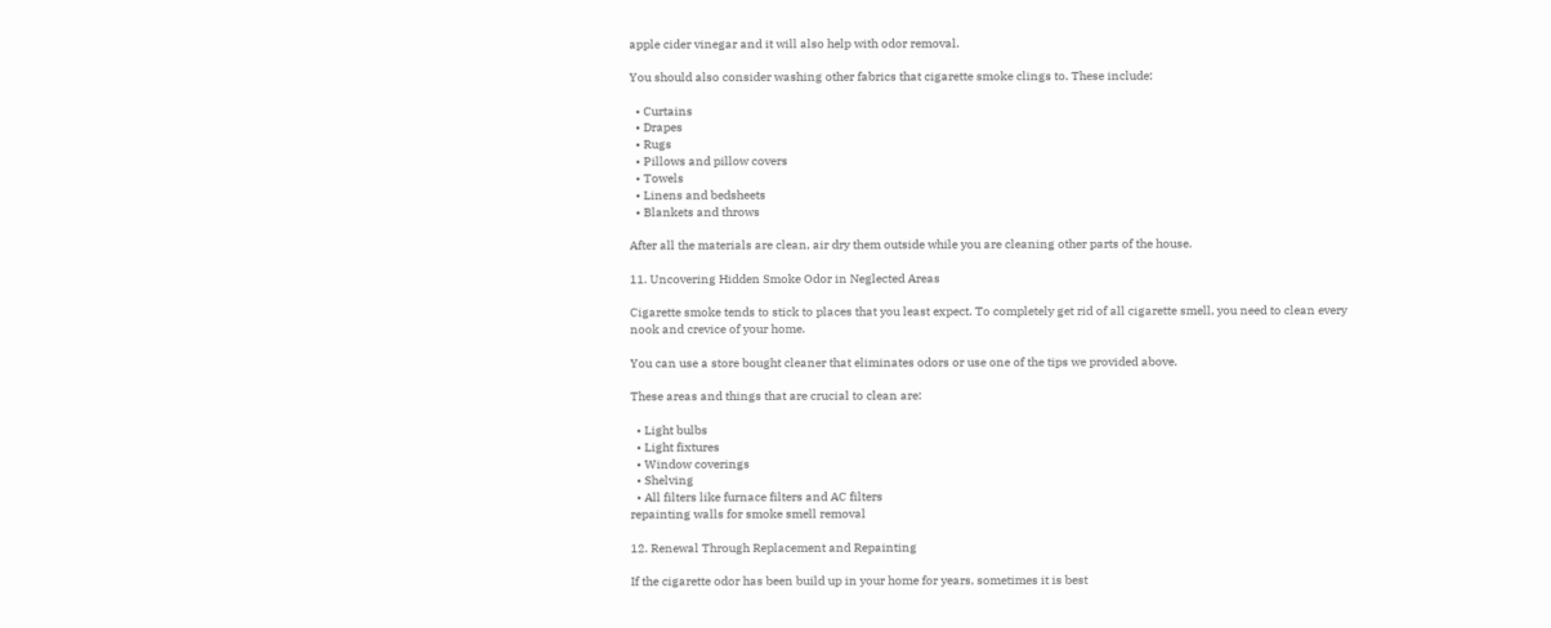apple cider vinegar and it will also help with odor removal.

You should also consider washing other fabrics that cigarette smoke clings to. These include:

  • Curtains
  • Drapes
  • Rugs
  • Pillows and pillow covers
  • Towels
  • Linens and bedsheets
  • Blankets and throws

After all the materials are clean, air dry them outside while you are cleaning other parts of the house.

11. Uncovering Hidden Smoke Odor in Neglected Areas

Cigarette smoke tends to stick to places that you least expect. To completely get rid of all cigarette smell, you need to clean every nook and crevice of your home.

You can use a store bought cleaner that eliminates odors or use one of the tips we provided above.

These areas and things that are crucial to clean are:

  • Light bulbs
  • Light fixtures
  • Window coverings
  • Shelving
  • All filters like furnace filters and AC filters
repainting walls for smoke smell removal

12. Renewal Through Replacement and Repainting

If the cigarette odor has been build up in your home for years, sometimes it is best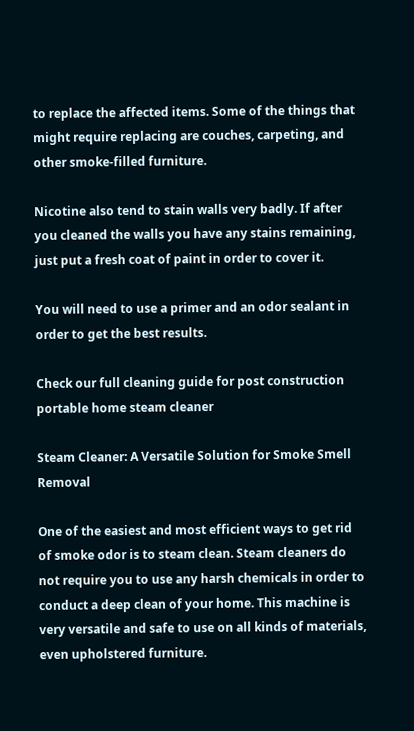to replace the affected items. Some of the things that might require replacing are couches, carpeting, and other smoke-filled furniture.

Nicotine also tend to stain walls very badly. If after you cleaned the walls you have any stains remaining, just put a fresh coat of paint in order to cover it.

You will need to use a primer and an odor sealant in order to get the best results.

Check our full cleaning guide for post construction
portable home steam cleaner

Steam Cleaner: A Versatile Solution for Smoke Smell Removal

One of the easiest and most efficient ways to get rid of smoke odor is to steam clean. Steam cleaners do not require you to use any harsh chemicals in order to conduct a deep clean of your home. This machine is very versatile and safe to use on all kinds of materials, even upholstered furniture.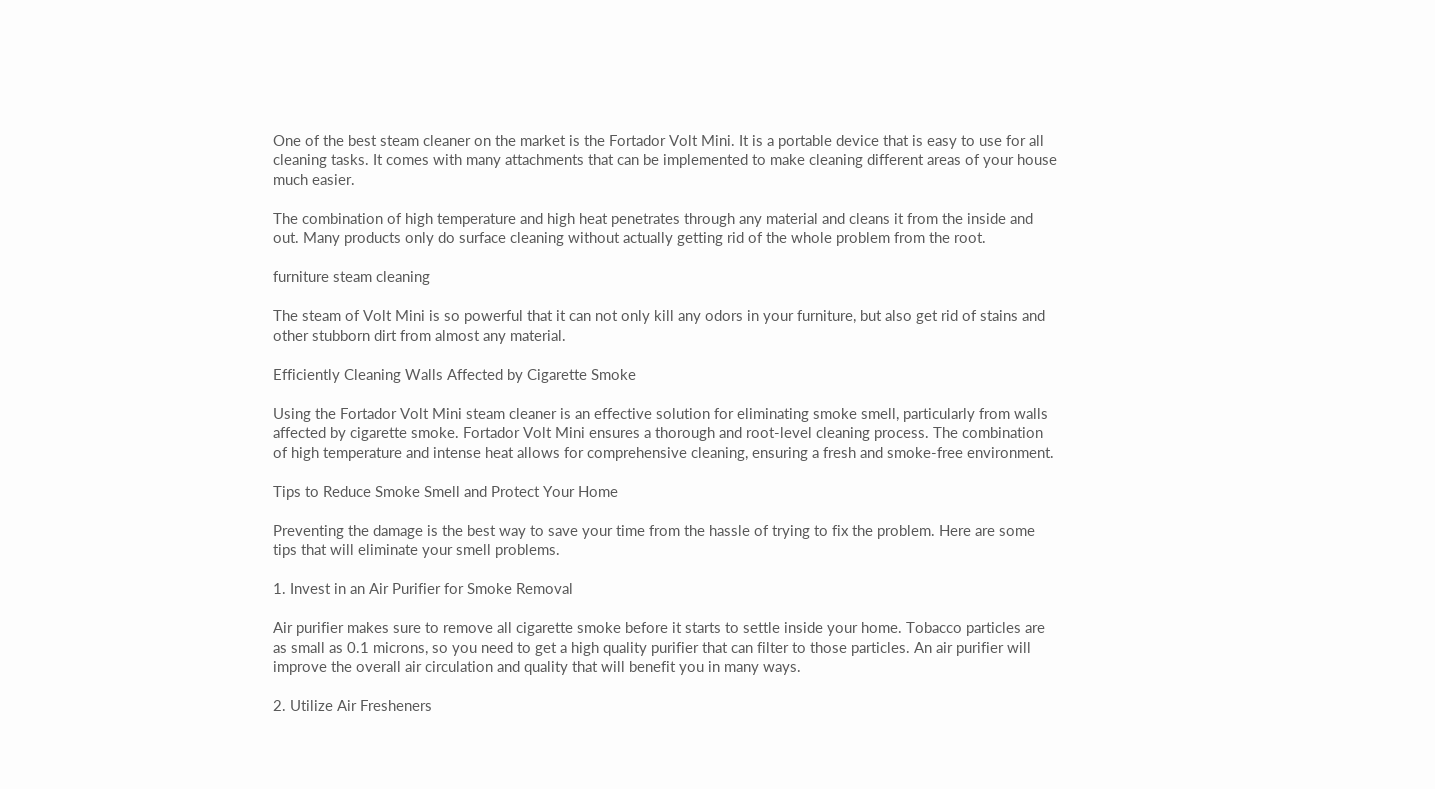One of the best steam cleaner on the market is the Fortador Volt Mini. It is a portable device that is easy to use for all cleaning tasks. It comes with many attachments that can be implemented to make cleaning different areas of your house much easier.

The combination of high temperature and high heat penetrates through any material and cleans it from the inside and out. Many products only do surface cleaning without actually getting rid of the whole problem from the root.

furniture steam cleaning

The steam of Volt Mini is so powerful that it can not only kill any odors in your furniture, but also get rid of stains and other stubborn dirt from almost any material.

Efficiently Cleaning Walls Affected by Cigarette Smoke

Using the Fortador Volt Mini steam cleaner is an effective solution for eliminating smoke smell, particularly from walls affected by cigarette smoke. Fortador Volt Mini ensures a thorough and root-level cleaning process. The combination of high temperature and intense heat allows for comprehensive cleaning, ensuring a fresh and smoke-free environment.

Tips to Reduce Smoke Smell and Protect Your Home

Preventing the damage is the best way to save your time from the hassle of trying to fix the problem. Here are some tips that will eliminate your smell problems.

1. Invest in an Air Purifier for Smoke Removal

Air purifier makes sure to remove all cigarette smoke before it starts to settle inside your home. Tobacco particles are as small as 0.1 microns, so you need to get a high quality purifier that can filter to those particles. An air purifier will improve the overall air circulation and quality that will benefit you in many ways.

2. Utilize Air Fresheners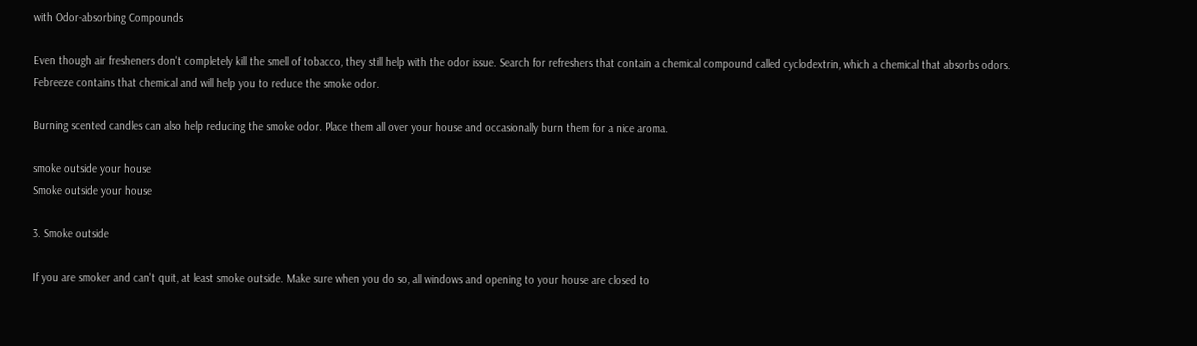with Odor-absorbing Compounds

Even though air fresheners don't completely kill the smell of tobacco, they still help with the odor issue. Search for refreshers that contain a chemical compound called cyclodextrin, which a chemical that absorbs odors. Febreeze contains that chemical and will help you to reduce the smoke odor.

Burning scented candles can also help reducing the smoke odor. Place them all over your house and occasionally burn them for a nice aroma.

smoke outside your house
Smoke outside your house

3. Smoke outside

If you are smoker and can't quit, at least smoke outside. Make sure when you do so, all windows and opening to your house are closed to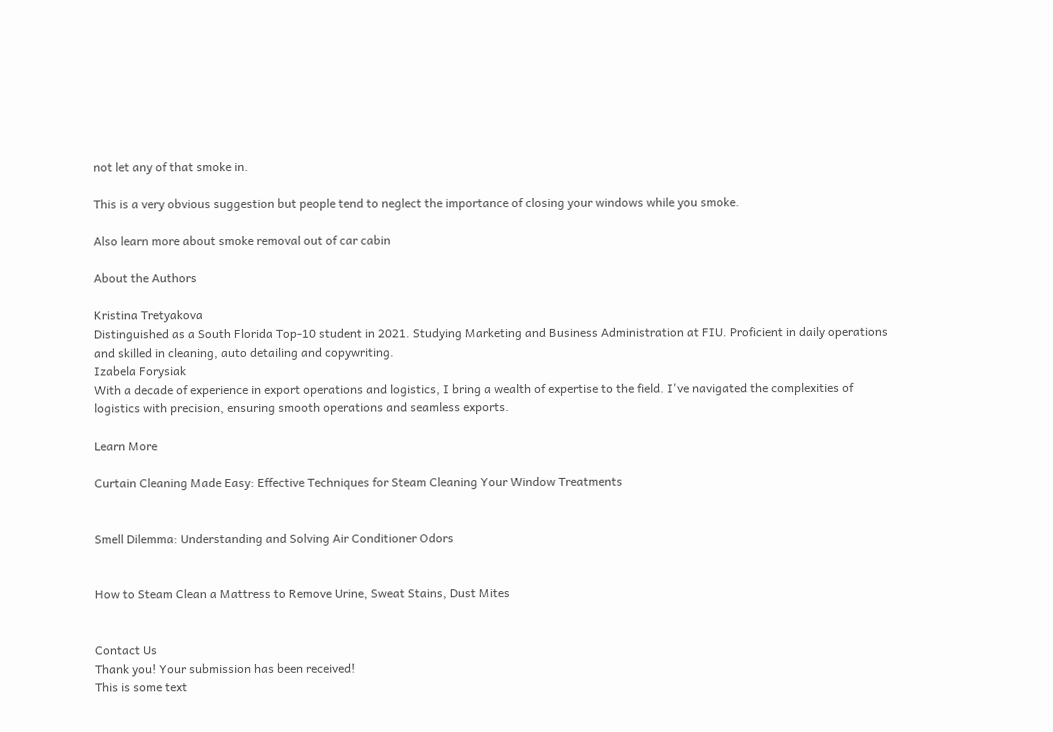not let any of that smoke in.

This is a very obvious suggestion but people tend to neglect the importance of closing your windows while you smoke.

Also learn more about smoke removal out of car cabin

About the Authors

Kristina Tretyakova
Distinguished as a South Florida Top-10 student in 2021. Studying Marketing and Business Administration at FIU. Proficient in daily operations and skilled in cleaning, auto detailing and copywriting.
Izabela Forysiak
With a decade of experience in export operations and logistics, I bring a wealth of expertise to the field. I've navigated the complexities of logistics with precision, ensuring smooth operations and seamless exports.

Learn More

Curtain Cleaning Made Easy: Effective Techniques for Steam Cleaning Your Window Treatments


Smell Dilemma: Understanding and Solving Air Conditioner Odors


How to Steam Clean a Mattress to Remove Urine, Sweat Stains, Dust Mites


Contact Us
Thank you! Your submission has been received!
This is some text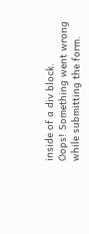inside of a div block.
Oops! Something went wrong while submitting the form.